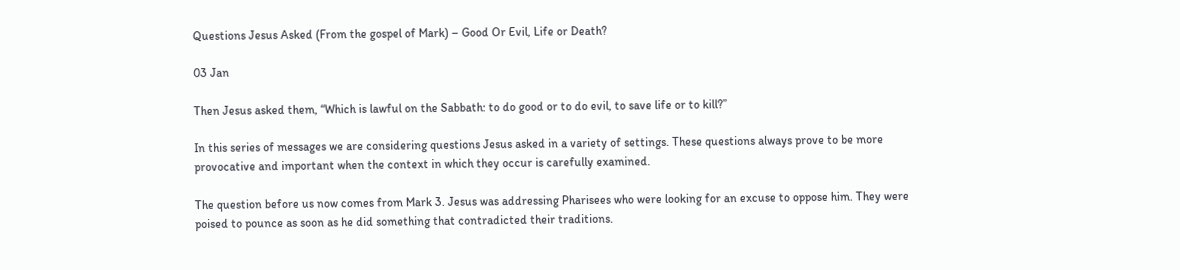Questions Jesus Asked (From the gospel of Mark) – Good Or Evil, Life or Death?

03 Jan

Then Jesus asked them, “Which is lawful on the Sabbath: to do good or to do evil, to save life or to kill?”

In this series of messages we are considering questions Jesus asked in a variety of settings. These questions always prove to be more provocative and important when the context in which they occur is carefully examined.

The question before us now comes from Mark 3. Jesus was addressing Pharisees who were looking for an excuse to oppose him. They were poised to pounce as soon as he did something that contradicted their traditions.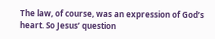The law, of course, was an expression of God’s heart. So Jesus’ question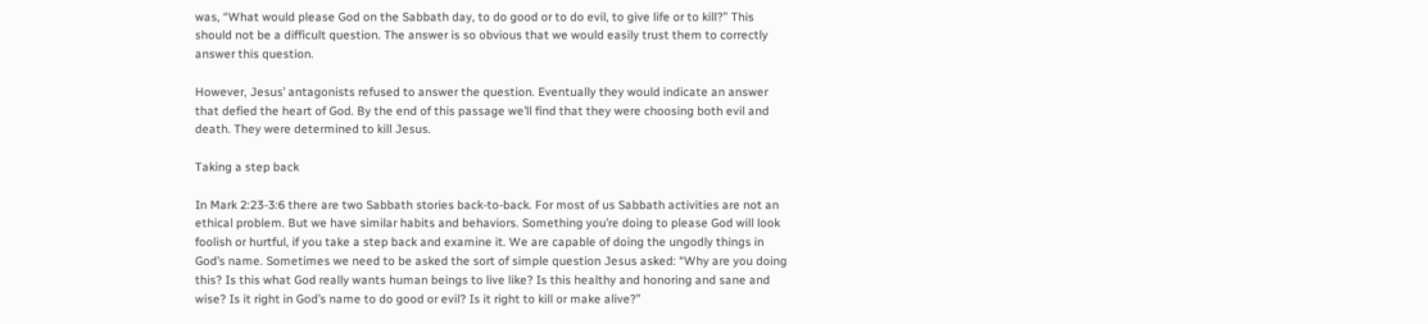was, “What would please God on the Sabbath day, to do good or to do evil, to give life or to kill?” This should not be a difficult question. The answer is so obvious that we would easily trust them to correctly answer this question.

However, Jesus’ antagonists refused to answer the question. Eventually they would indicate an answer that defied the heart of God. By the end of this passage we’ll find that they were choosing both evil and death. They were determined to kill Jesus.

Taking a step back

In Mark 2:23-3:6 there are two Sabbath stories back-to-back. For most of us Sabbath activities are not an ethical problem. But we have similar habits and behaviors. Something you’re doing to please God will look foolish or hurtful, if you take a step back and examine it. We are capable of doing the ungodly things in God’s name. Sometimes we need to be asked the sort of simple question Jesus asked: “Why are you doing this? Is this what God really wants human beings to live like? Is this healthy and honoring and sane and wise? Is it right in God’s name to do good or evil? Is it right to kill or make alive?”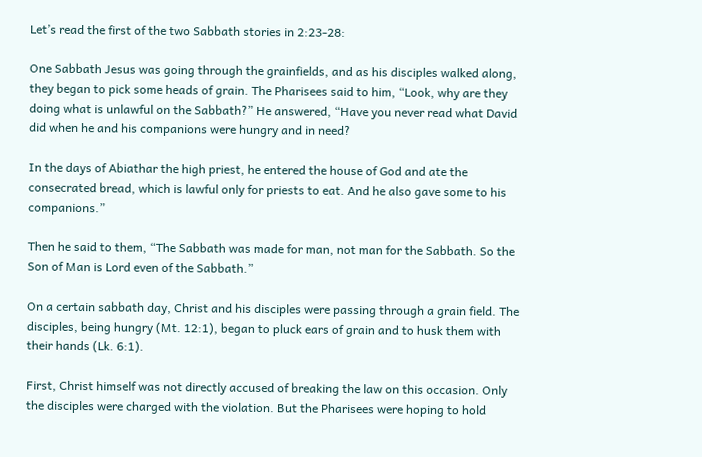Let’s read the first of the two Sabbath stories in 2:23-28:

One Sabbath Jesus was going through the grainfields, and as his disciples walked along, they began to pick some heads of grain. The Pharisees said to him, “Look, why are they doing what is unlawful on the Sabbath?” He answered, “Have you never read what David did when he and his companions were hungry and in need?

In the days of Abiathar the high priest, he entered the house of God and ate the consecrated bread, which is lawful only for priests to eat. And he also gave some to his companions.”

Then he said to them, “The Sabbath was made for man, not man for the Sabbath. So the Son of Man is Lord even of the Sabbath.”

On a certain sabbath day, Christ and his disciples were passing through a grain field. The disciples, being hungry (Mt. 12:1), began to pluck ears of grain and to husk them with their hands (Lk. 6:1).

First, Christ himself was not directly accused of breaking the law on this occasion. Only the disciples were charged with the violation. But the Pharisees were hoping to hold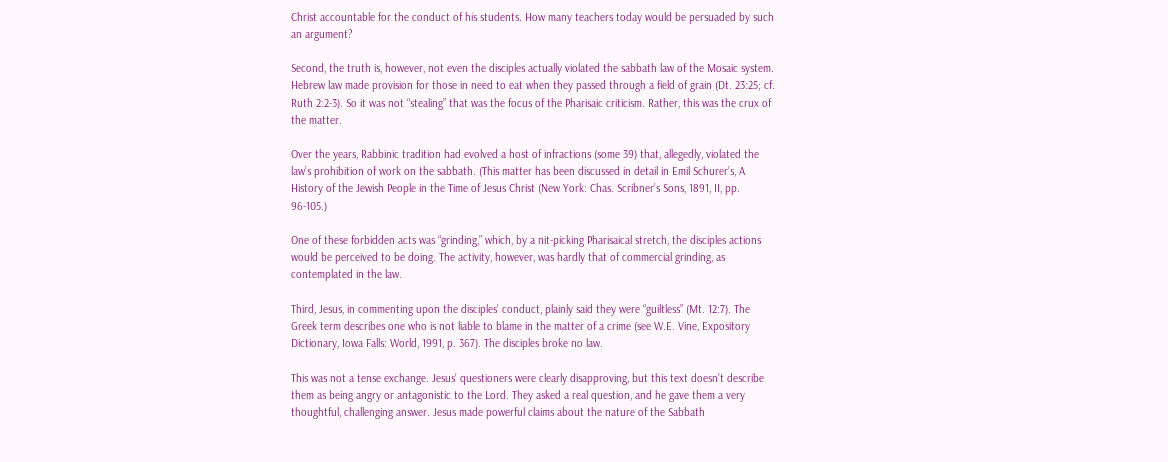Christ accountable for the conduct of his students. How many teachers today would be persuaded by such an argument?

Second, the truth is, however, not even the disciples actually violated the sabbath law of the Mosaic system. Hebrew law made provision for those in need to eat when they passed through a field of grain (Dt. 23:25; cf. Ruth 2:2-3). So it was not “stealing” that was the focus of the Pharisaic criticism. Rather, this was the crux of the matter.

Over the years, Rabbinic tradition had evolved a host of infractions (some 39) that, allegedly, violated the law’s prohibition of work on the sabbath. (This matter has been discussed in detail in Emil Schurer’s, A History of the Jewish People in the Time of Jesus Christ (New York: Chas. Scribner’s Sons, 1891, II, pp. 96-105.)

One of these forbidden acts was “grinding,” which, by a nit-picking Pharisaical stretch, the disciples actions would be perceived to be doing. The activity, however, was hardly that of commercial grinding, as contemplated in the law.

Third, Jesus, in commenting upon the disciples’ conduct, plainly said they were “guiltless” (Mt. 12:7). The Greek term describes one who is not liable to blame in the matter of a crime (see W.E. Vine, Expository Dictionary, Iowa Falls: World, 1991, p. 367). The disciples broke no law.

This was not a tense exchange. Jesus’ questioners were clearly disapproving, but this text doesn’t describe them as being angry or antagonistic to the Lord. They asked a real question, and he gave them a very thoughtful, challenging answer. Jesus made powerful claims about the nature of the Sabbath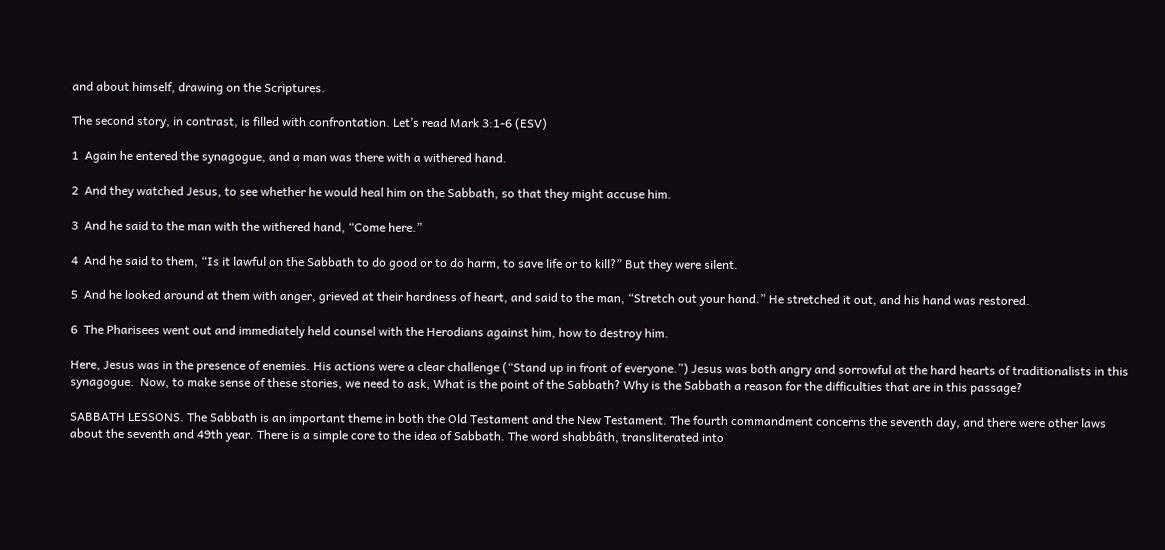and about himself, drawing on the Scriptures.

The second story, in contrast, is filled with confrontation. Let’s read Mark 3:1-6 (ESV)

1  Again he entered the synagogue, and a man was there with a withered hand.

2  And they watched Jesus, to see whether he would heal him on the Sabbath, so that they might accuse him.

3  And he said to the man with the withered hand, “Come here.”

4  And he said to them, “Is it lawful on the Sabbath to do good or to do harm, to save life or to kill?” But they were silent.

5  And he looked around at them with anger, grieved at their hardness of heart, and said to the man, “Stretch out your hand.” He stretched it out, and his hand was restored.

6  The Pharisees went out and immediately held counsel with the Herodians against him, how to destroy him.

Here, Jesus was in the presence of enemies. His actions were a clear challenge (“Stand up in front of everyone.”) Jesus was both angry and sorrowful at the hard hearts of traditionalists in this synagogue.  Now, to make sense of these stories, we need to ask, What is the point of the Sabbath? Why is the Sabbath a reason for the difficulties that are in this passage?

SABBATH LESSONS. The Sabbath is an important theme in both the Old Testament and the New Testament. The fourth commandment concerns the seventh day, and there were other laws about the seventh and 49th year. There is a simple core to the idea of Sabbath. The word shabbâth, transliterated into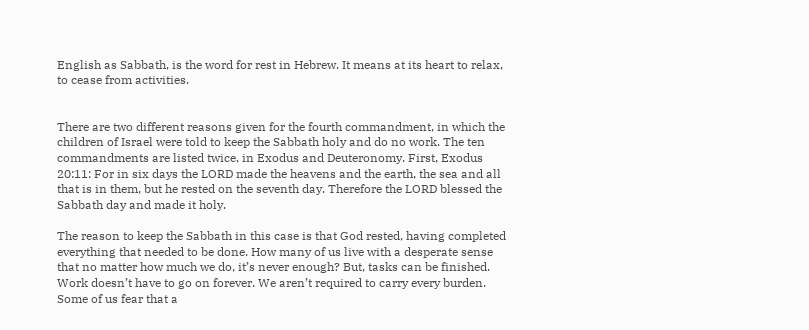English as Sabbath, is the word for rest in Hebrew. It means at its heart to relax, to cease from activities.


There are two different reasons given for the fourth commandment, in which the children of Israel were told to keep the Sabbath holy and do no work. The ten commandments are listed twice, in Exodus and Deuteronomy. First, Exodus 20:11: For in six days the LORD made the heavens and the earth, the sea and all that is in them, but he rested on the seventh day. Therefore the LORD blessed the Sabbath day and made it holy.

The reason to keep the Sabbath in this case is that God rested, having completed everything that needed to be done. How many of us live with a desperate sense that no matter how much we do, it’s never enough? But, tasks can be finished. Work doesn’t have to go on forever. We aren’t required to carry every burden. Some of us fear that a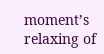moment’s relaxing of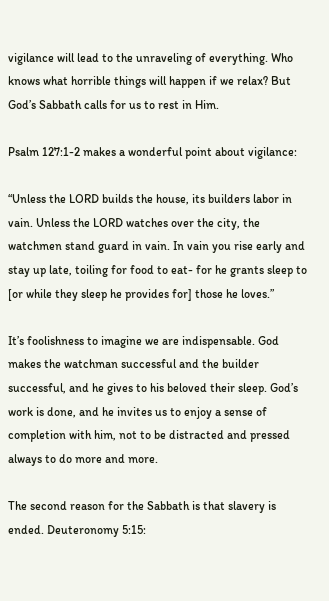vigilance will lead to the unraveling of everything. Who knows what horrible things will happen if we relax? But God’s Sabbath calls for us to rest in Him.

Psalm 127:1-2 makes a wonderful point about vigilance:

“Unless the LORD builds the house, its builders labor in vain. Unless the LORD watches over the city, the watchmen stand guard in vain. In vain you rise early and stay up late, toiling for food to eat- for he grants sleep to [or while they sleep he provides for] those he loves.”

It’s foolishness to imagine we are indispensable. God makes the watchman successful and the builder successful, and he gives to his beloved their sleep. God’s work is done, and he invites us to enjoy a sense of completion with him, not to be distracted and pressed always to do more and more.

The second reason for the Sabbath is that slavery is ended. Deuteronomy 5:15: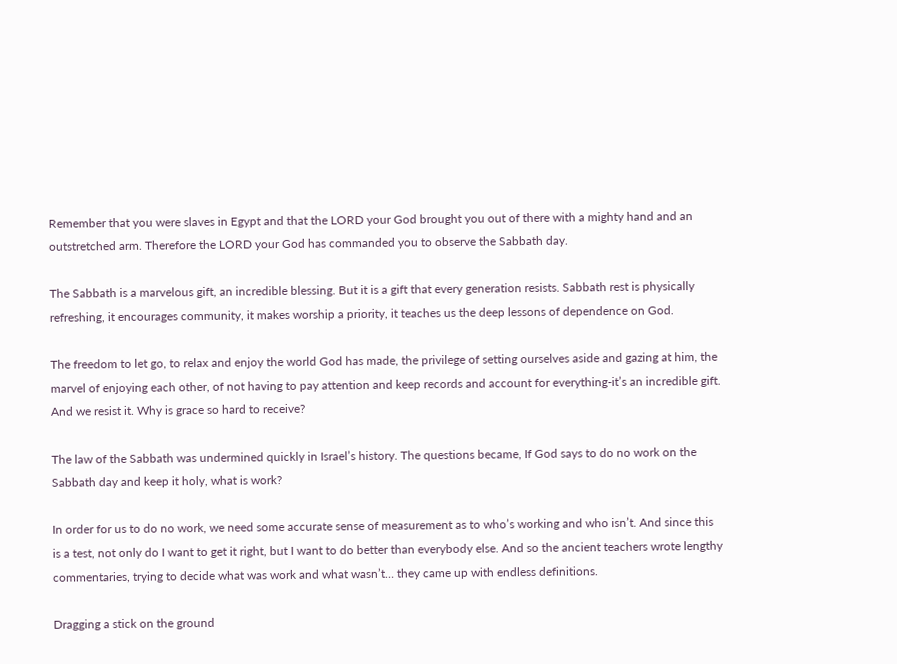Remember that you were slaves in Egypt and that the LORD your God brought you out of there with a mighty hand and an outstretched arm. Therefore the LORD your God has commanded you to observe the Sabbath day.

The Sabbath is a marvelous gift, an incredible blessing. But it is a gift that every generation resists. Sabbath rest is physically refreshing, it encourages community, it makes worship a priority, it teaches us the deep lessons of dependence on God.

The freedom to let go, to relax and enjoy the world God has made, the privilege of setting ourselves aside and gazing at him, the marvel of enjoying each other, of not having to pay attention and keep records and account for everything-it’s an incredible gift. And we resist it. Why is grace so hard to receive?

The law of the Sabbath was undermined quickly in Israel’s history. The questions became, If God says to do no work on the Sabbath day and keep it holy, what is work?

In order for us to do no work, we need some accurate sense of measurement as to who’s working and who isn’t. And since this is a test, not only do I want to get it right, but I want to do better than everybody else. And so the ancient teachers wrote lengthy commentaries, trying to decide what was work and what wasn’t… they came up with endless definitions.

Dragging a stick on the ground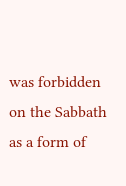was forbidden on the Sabbath as a form of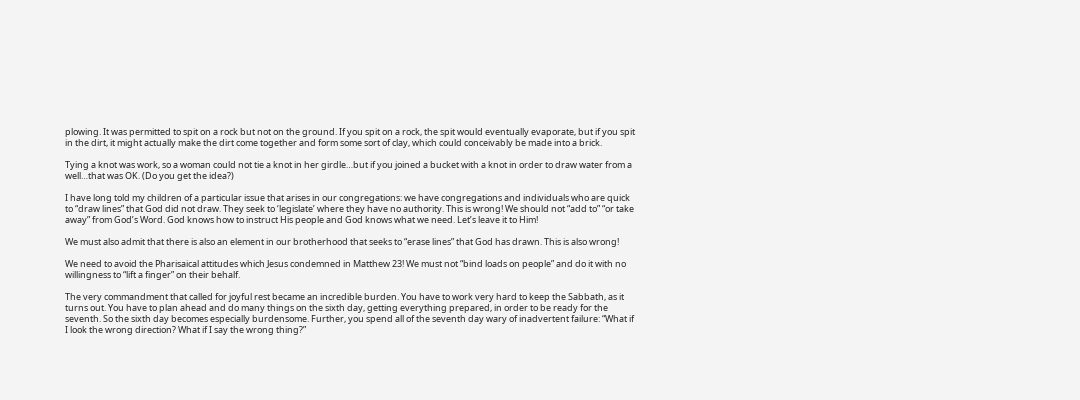plowing. It was permitted to spit on a rock but not on the ground. If you spit on a rock, the spit would eventually evaporate, but if you spit in the dirt, it might actually make the dirt come together and form some sort of clay, which could conceivably be made into a brick.

Tying a knot was work, so a woman could not tie a knot in her girdle…but if you joined a bucket with a knot in order to draw water from a well…that was OK. (Do you get the idea?)

I have long told my children of a particular issue that arises in our congregations: we have congregations and individuals who are quick to “draw lines” that God did not draw. They seek to ‘legislate’ where they have no authority. This is wrong! We should not “add to” “or take away” from God’s Word. God knows how to instruct His people and God knows what we need. Let’s leave it to Him!

We must also admit that there is also an element in our brotherhood that seeks to “erase lines” that God has drawn. This is also wrong!

We need to avoid the Pharisaical attitudes which Jesus condemned in Matthew 23! We must not “bind loads on people” and do it with no willingness to “lift a finger” on their behalf.

The very commandment that called for joyful rest became an incredible burden. You have to work very hard to keep the Sabbath, as it turns out. You have to plan ahead and do many things on the sixth day, getting everything prepared, in order to be ready for the seventh. So the sixth day becomes especially burdensome. Further, you spend all of the seventh day wary of inadvertent failure: “What if I look the wrong direction? What if I say the wrong thing?”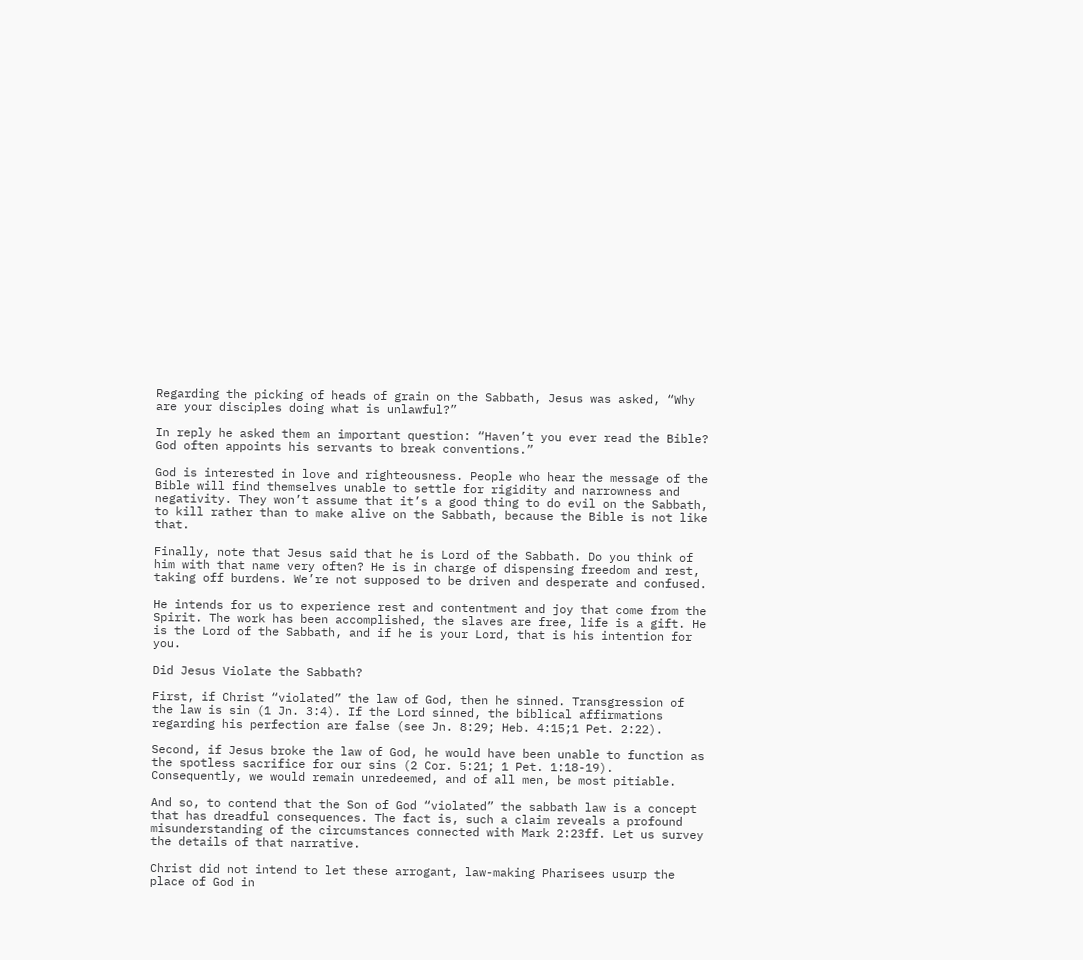Regarding the picking of heads of grain on the Sabbath, Jesus was asked, “Why are your disciples doing what is unlawful?”

In reply he asked them an important question: “Haven’t you ever read the Bible? God often appoints his servants to break conventions.”

God is interested in love and righteousness. People who hear the message of the Bible will find themselves unable to settle for rigidity and narrowness and negativity. They won’t assume that it’s a good thing to do evil on the Sabbath, to kill rather than to make alive on the Sabbath, because the Bible is not like that.

Finally, note that Jesus said that he is Lord of the Sabbath. Do you think of him with that name very often? He is in charge of dispensing freedom and rest, taking off burdens. We’re not supposed to be driven and desperate and confused.

He intends for us to experience rest and contentment and joy that come from the Spirit. The work has been accomplished, the slaves are free, life is a gift. He is the Lord of the Sabbath, and if he is your Lord, that is his intention for you.

Did Jesus Violate the Sabbath?

First, if Christ “violated” the law of God, then he sinned. Transgression of the law is sin (1 Jn. 3:4). If the Lord sinned, the biblical affirmations regarding his perfection are false (see Jn. 8:29; Heb. 4:15;1 Pet. 2:22).

Second, if Jesus broke the law of God, he would have been unable to function as the spotless sacrifice for our sins (2 Cor. 5:21; 1 Pet. 1:18-19). Consequently, we would remain unredeemed, and of all men, be most pitiable.

And so, to contend that the Son of God “violated” the sabbath law is a concept that has dreadful consequences. The fact is, such a claim reveals a profound misunderstanding of the circumstances connected with Mark 2:23ff. Let us survey the details of that narrative.

Christ did not intend to let these arrogant, law-making Pharisees usurp the place of God in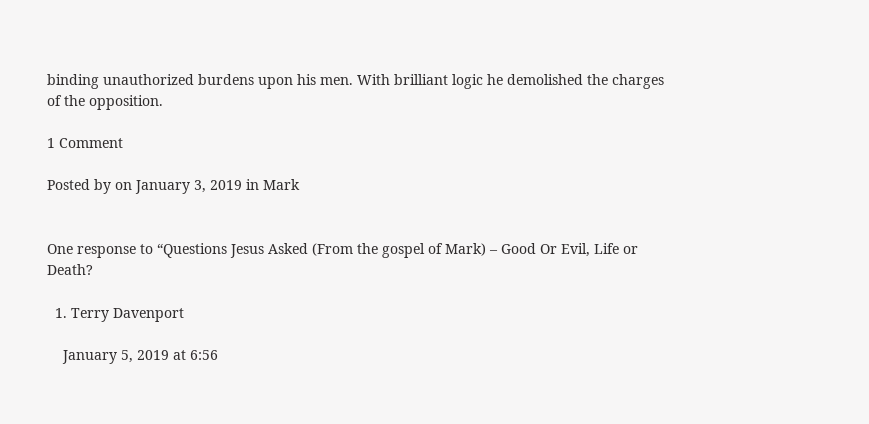binding unauthorized burdens upon his men. With brilliant logic he demolished the charges of the opposition.

1 Comment

Posted by on January 3, 2019 in Mark


One response to “Questions Jesus Asked (From the gospel of Mark) – Good Or Evil, Life or Death?

  1. Terry Davenport

    January 5, 2019 at 6:56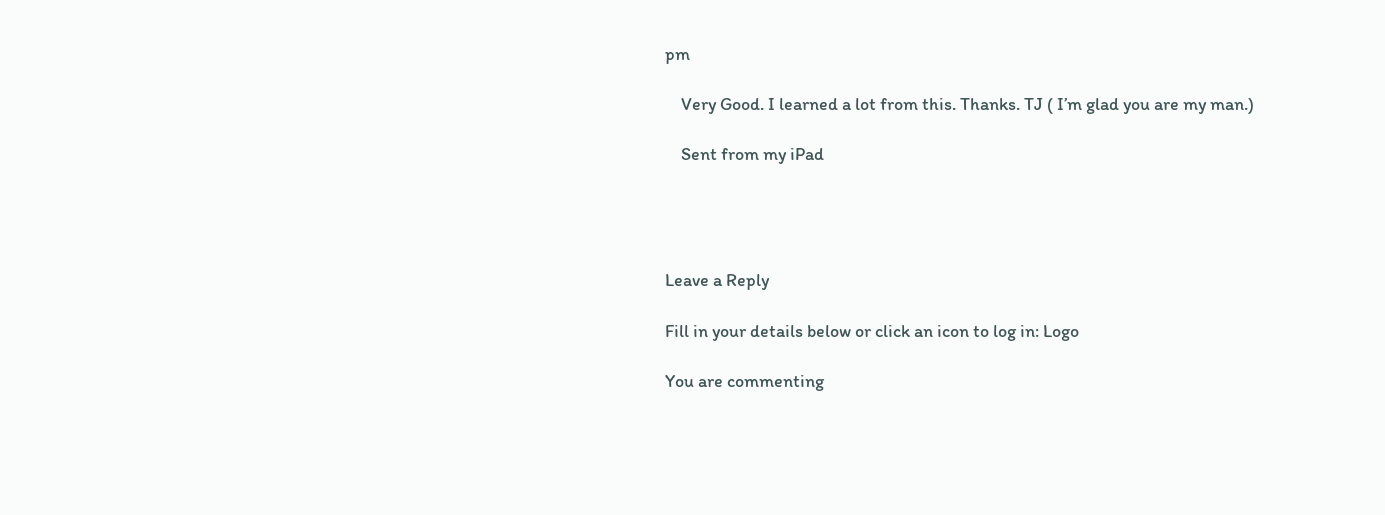pm

    Very Good. I learned a lot from this. Thanks. TJ ( I’m glad you are my man.)

    Sent from my iPad




Leave a Reply

Fill in your details below or click an icon to log in: Logo

You are commenting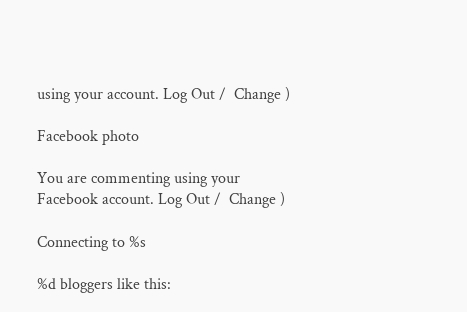using your account. Log Out /  Change )

Facebook photo

You are commenting using your Facebook account. Log Out /  Change )

Connecting to %s

%d bloggers like this: